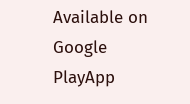Available on Google PlayApp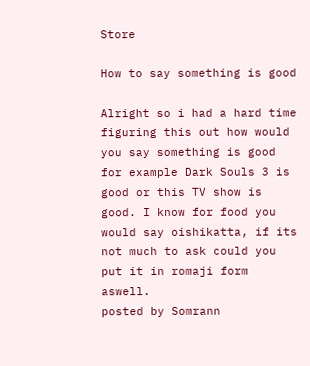Store

How to say something is good

Alright so i had a hard time figuring this out how would you say something is good for example Dark Souls 3 is good or this TV show is good. I know for food you would say oishikatta, if its not much to ask could you put it in romaji form aswell.
posted by Somrann